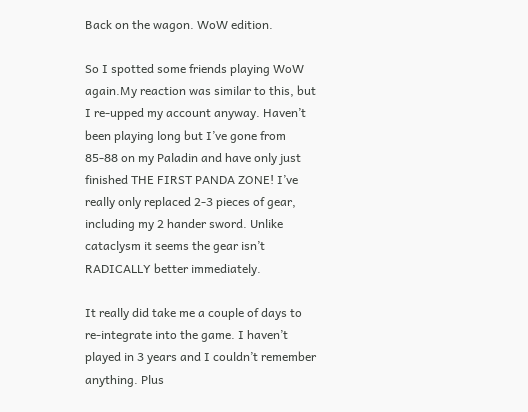Back on the wagon. WoW edition.

So I spotted some friends playing WoW again.My reaction was similar to this, but I re-upped my account anyway. Haven’t been playing long but I’ve gone from 85-88 on my Paladin and have only just finished THE FIRST PANDA ZONE! I’ve really only replaced 2-3 pieces of gear, including my 2 hander sword. Unlike cataclysm it seems the gear isn’t RADICALLY better immediately.

It really did take me a couple of days to re-integrate into the game. I haven’t played in 3 years and I couldn’t remember anything. Plus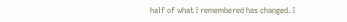half of what I remembered has changed. I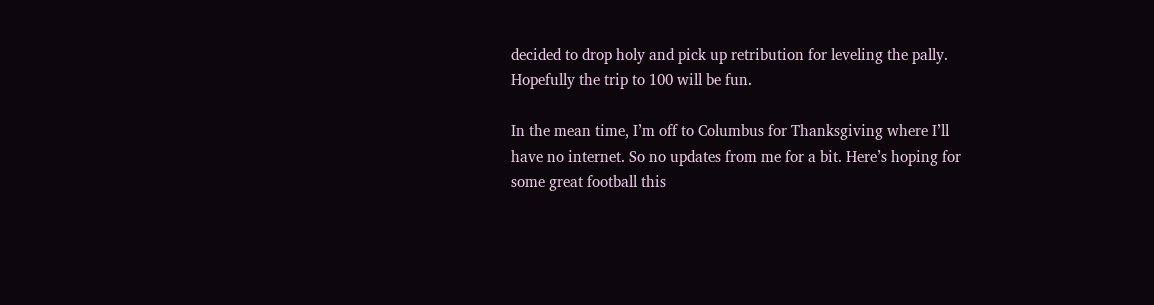decided to drop holy and pick up retribution for leveling the pally. Hopefully the trip to 100 will be fun.

In the mean time, I’m off to Columbus for Thanksgiving where I’ll have no internet. So no updates from me for a bit. Here’s hoping for some great football this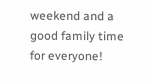weekend and a good family time for everyone!